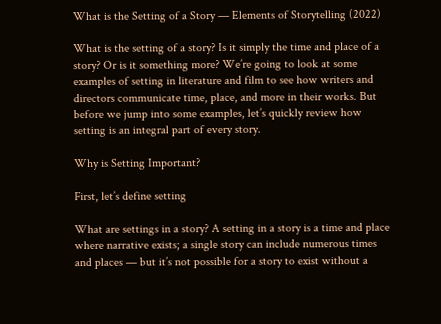What is the Setting of a Story — Elements of Storytelling (2022)

What is the setting of a story? Is it simply the time and place of a story? Or is it something more? We’re going to look at some examples of setting in literature and film to see how writers and directors communicate time, place, and more in their works. But before we jump into some examples, let’s quickly review how setting is an integral part of every story.

Why is Setting Important?

First, let’s define setting

What are settings in a story? A setting in a story is a time and place where narrative exists; a single story can include numerous times and places — but it’s not possible for a story to exist without a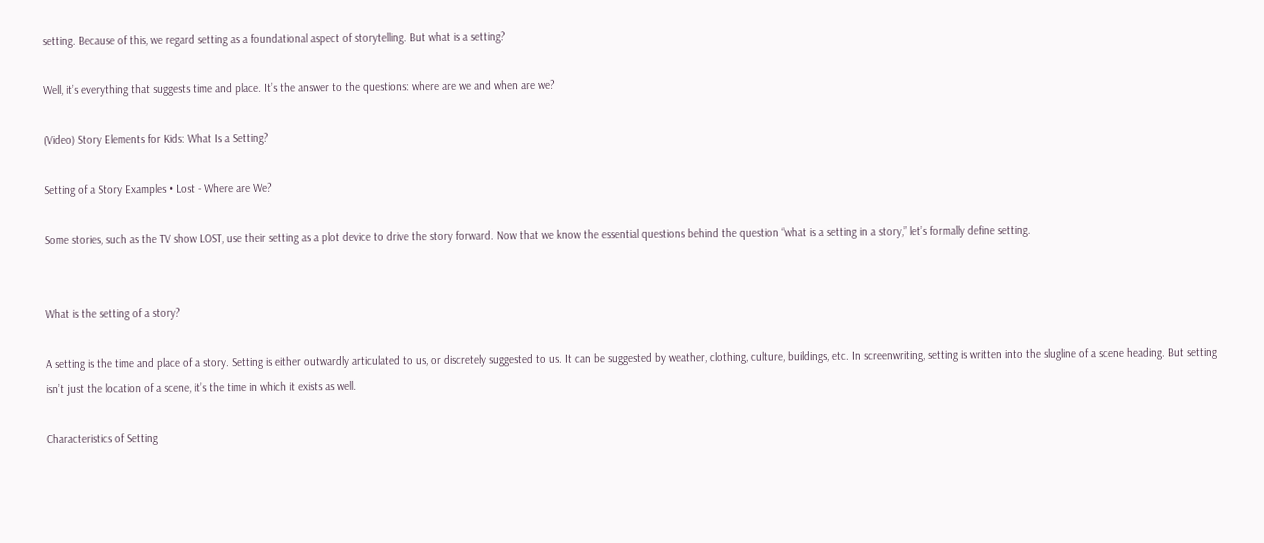setting. Because of this, we regard setting as a foundational aspect of storytelling. But what is a setting?

Well, it’s everything that suggests time and place. It’s the answer to the questions: where are we and when are we?

(Video) Story Elements for Kids: What Is a Setting?

Setting of a Story Examples • Lost - Where are We?

Some stories, such as the TV show LOST, use their setting as a plot device to drive the story forward. Now that we know the essential questions behind the question “what is a setting in a story,” let’s formally define setting.


What is the setting of a story?

A setting is the time and place of a story. Setting is either outwardly articulated to us, or discretely suggested to us. It can be suggested by weather, clothing, culture, buildings, etc. In screenwriting, setting is written into the slugline of a scene heading. But setting isn’t just the location of a scene, it’s the time in which it exists as well.

Characteristics of Setting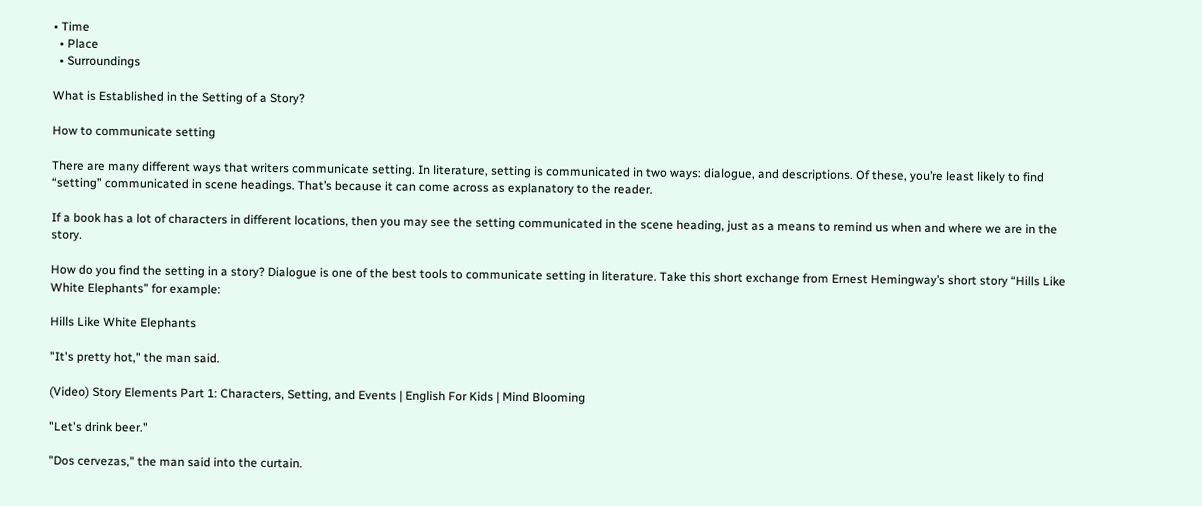• Time
  • Place
  • Surroundings

What is Established in the Setting of a Story?

How to communicate setting

There are many different ways that writers communicate setting. In literature, setting is communicated in two ways: dialogue, and descriptions. Of these, you’re least likely to find “setting” communicated in scene headings. That’s because it can come across as explanatory to the reader.

If a book has a lot of characters in different locations, then you may see the setting communicated in the scene heading, just as a means to remind us when and where we are in the story.

How do you find the setting in a story? Dialogue is one of the best tools to communicate setting in literature. Take this short exchange from Ernest Hemingway’s short story “Hills Like White Elephants” for example:

Hills Like White Elephants

"It's pretty hot," the man said.

(Video) Story Elements Part 1: Characters, Setting, and Events | English For Kids | Mind Blooming

"Let's drink beer."

"Dos cervezas," the man said into the curtain.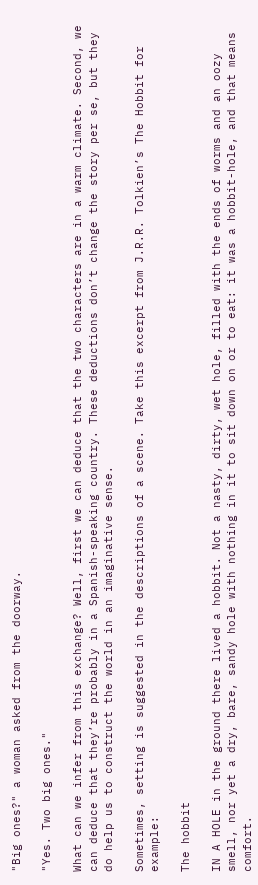"Big ones?" a woman asked from the doorway.

"Yes. Two big ones."

What can we infer from this exchange? Well, first we can deduce that the two characters are in a warm climate. Second, we can deduce that they’re probably in a Spanish-speaking country. These deductions don’t change the story per se, but they do help us to construct the world in an imaginative sense.

Sometimes, setting is suggested in the descriptions of a scene. Take this excerpt from J.R.R. Tolkien’s The Hobbit for example:

The hobbit

IN A HOLE in the ground there lived a hobbit. Not a nasty, dirty, wet hole, filled with the ends of worms and an oozy smell, nor yet a dry, bare, sandy hole with nothing in it to sit down on or to eat: it was a hobbit-hole, and that means comfort.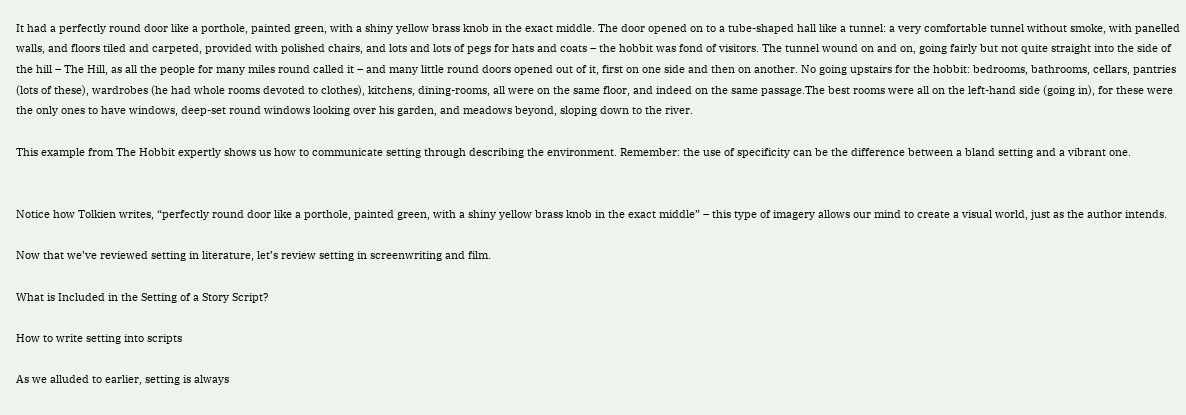It had a perfectly round door like a porthole, painted green, with a shiny yellow brass knob in the exact middle. The door opened on to a tube-shaped hall like a tunnel: a very comfortable tunnel without smoke, with panelled walls, and floors tiled and carpeted, provided with polished chairs, and lots and lots of pegs for hats and coats – the hobbit was fond of visitors. The tunnel wound on and on, going fairly but not quite straight into the side of the hill – The Hill, as all the people for many miles round called it – and many little round doors opened out of it, first on one side and then on another. No going upstairs for the hobbit: bedrooms, bathrooms, cellars, pantries (lots of these), wardrobes (he had whole rooms devoted to clothes), kitchens, dining-rooms, all were on the same floor, and indeed on the same passage.The best rooms were all on the left-hand side (going in), for these were the only ones to have windows, deep-set round windows looking over his garden, and meadows beyond, sloping down to the river.

This example from The Hobbit expertly shows us how to communicate setting through describing the environment. Remember: the use of specificity can be the difference between a bland setting and a vibrant one.


Notice how Tolkien writes, “perfectly round door like a porthole, painted green, with a shiny yellow brass knob in the exact middle” – this type of imagery allows our mind to create a visual world, just as the author intends.

Now that we’ve reviewed setting in literature, let’s review setting in screenwriting and film.

What is Included in the Setting of a Story Script?

How to write setting into scripts

As we alluded to earlier, setting is always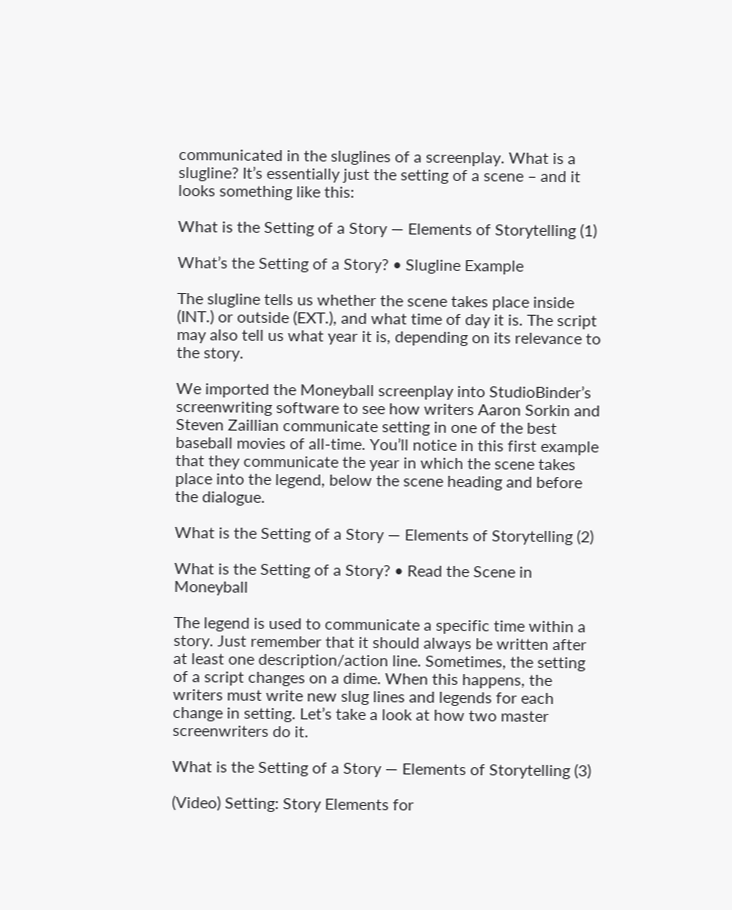communicated in the sluglines of a screenplay. What is a slugline? It’s essentially just the setting of a scene – and it looks something like this:

What is the Setting of a Story — Elements of Storytelling (1)

What’s the Setting of a Story? • Slugline Example

The slugline tells us whether the scene takes place inside (INT.) or outside (EXT.), and what time of day it is. The script may also tell us what year it is, depending on its relevance to the story.

We imported the Moneyball screenplay into StudioBinder’s screenwriting software to see how writers Aaron Sorkin and Steven Zaillian communicate setting in one of the best baseball movies of all-time. You’ll notice in this first example that they communicate the year in which the scene takes place into the legend, below the scene heading and before the dialogue.

What is the Setting of a Story — Elements of Storytelling (2)

What is the Setting of a Story? • Read the Scene in Moneyball

The legend is used to communicate a specific time within a story. Just remember that it should always be written after at least one description/action line. Sometimes, the setting of a script changes on a dime. When this happens, the writers must write new slug lines and legends for each change in setting. Let’s take a look at how two master screenwriters do it.

What is the Setting of a Story — Elements of Storytelling (3)

(Video) Setting: Story Elements for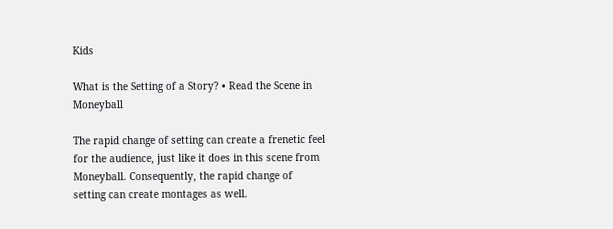Kids

What is the Setting of a Story? • Read the Scene in Moneyball

The rapid change of setting can create a frenetic feel for the audience, just like it does in this scene from Moneyball. Consequently, the rapid change of setting can create montages as well.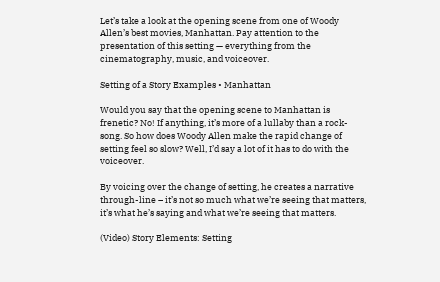Let’s take a look at the opening scene from one of Woody Allen’s best movies, Manhattan. Pay attention to the presentation of this setting — everything from the cinematography, music, and voiceover.

Setting of a Story Examples • Manhattan

Would you say that the opening scene to Manhattan is frenetic? No! If anything, it’s more of a lullaby than a rock-song. So how does Woody Allen make the rapid change of setting feel so slow? Well, I’d say a lot of it has to do with the voiceover.

By voicing over the change of setting, he creates a narrative through-line – it’s not so much what we’re seeing that matters, it’s what he’s saying and what we’re seeing that matters.

(Video) Story Elements: Setting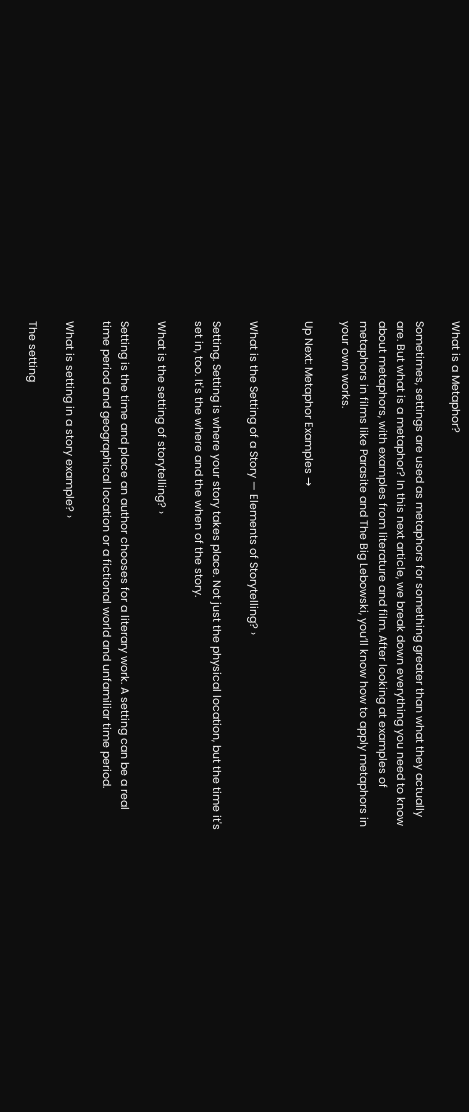What is a Metaphor?

Sometimes, settings are used as metaphors for something greater than what they actually are. But what is a metaphor? In this next article, we break down everything you need to know about metaphors, with examples from literature and film. After looking at examples of metaphors in films like Parasite and The Big Lebowski, you’ll know how to apply metaphors in your own works.

Up Next: Metaphor Examples →


What is the Setting of a Story — Elements of Storytelling? ›

Setting. Setting is where your story takes place. Not just the physical location, but the time it's set in, too. It's the where and the when of the story.

What is the setting of storytelling? ›

Setting is the time and place an author chooses for a literary work. A setting can be a real time period and geographical location or a fictional world and unfamiliar time period.

What is setting in a story example? ›

The setting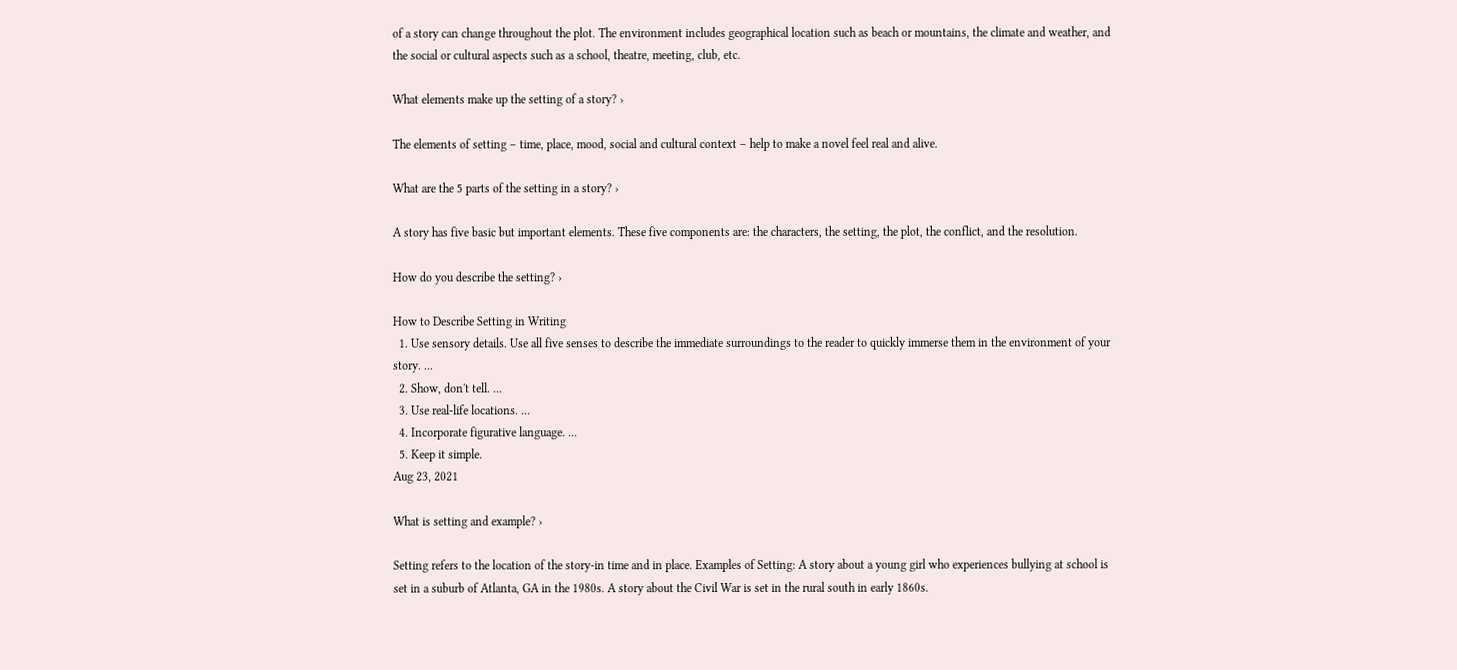of a story can change throughout the plot. The environment includes geographical location such as beach or mountains, the climate and weather, and the social or cultural aspects such as a school, theatre, meeting, club, etc.

What elements make up the setting of a story? ›

The elements of setting – time, place, mood, social and cultural context – help to make a novel feel real and alive.

What are the 5 parts of the setting in a story? ›

A story has five basic but important elements. These five components are: the characters, the setting, the plot, the conflict, and the resolution.

How do you describe the setting? ›

How to Describe Setting in Writing
  1. Use sensory details. Use all five senses to describe the immediate surroundings to the reader to quickly immerse them in the environment of your story. ...
  2. Show, don't tell. ...
  3. Use real-life locations. ...
  4. Incorporate figurative language. ...
  5. Keep it simple.
Aug 23, 2021

What is setting and example? ›

Setting refers to the location of the story-in time and in place. Examples of Setting: A story about a young girl who experiences bullying at school is set in a suburb of Atlanta, GA in the 1980s. A story about the Civil War is set in the rural south in early 1860s.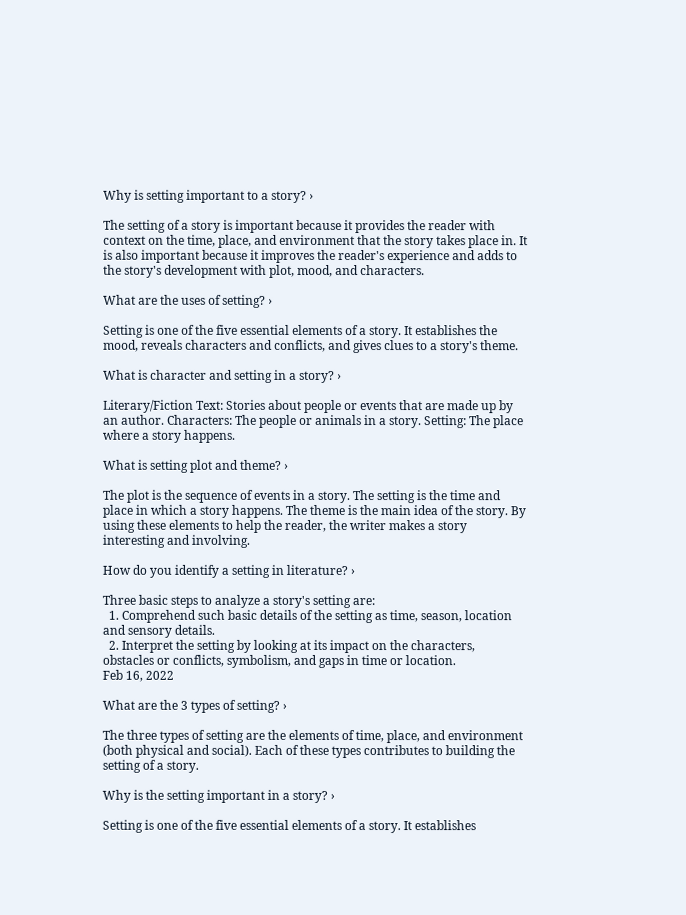Why is setting important to a story? ›

The setting of a story is important because it provides the reader with context on the time, place, and environment that the story takes place in. It is also important because it improves the reader's experience and adds to the story's development with plot, mood, and characters.

What are the uses of setting? ›

Setting is one of the five essential elements of a story. It establishes the mood, reveals characters and conflicts, and gives clues to a story's theme.

What is character and setting in a story? ›

Literary/Fiction Text: Stories about people or events that are made up by an author. Characters: The people or animals in a story. Setting: The place where a story happens.

What is setting plot and theme? ›

The plot is the sequence of events in a story. The setting is the time and place in which a story happens. The theme is the main idea of the story. By using these elements to help the reader, the writer makes a story interesting and involving.

How do you identify a setting in literature? ›

Three basic steps to analyze a story's setting are:
  1. Comprehend such basic details of the setting as time, season, location and sensory details.
  2. Interpret the setting by looking at its impact on the characters, obstacles or conflicts, symbolism, and gaps in time or location.
Feb 16, 2022

What are the 3 types of setting? ›

The three types of setting are the elements of time, place, and environment (both physical and social). Each of these types contributes to building the setting of a story.

Why is the setting important in a story? ›

Setting is one of the five essential elements of a story. It establishes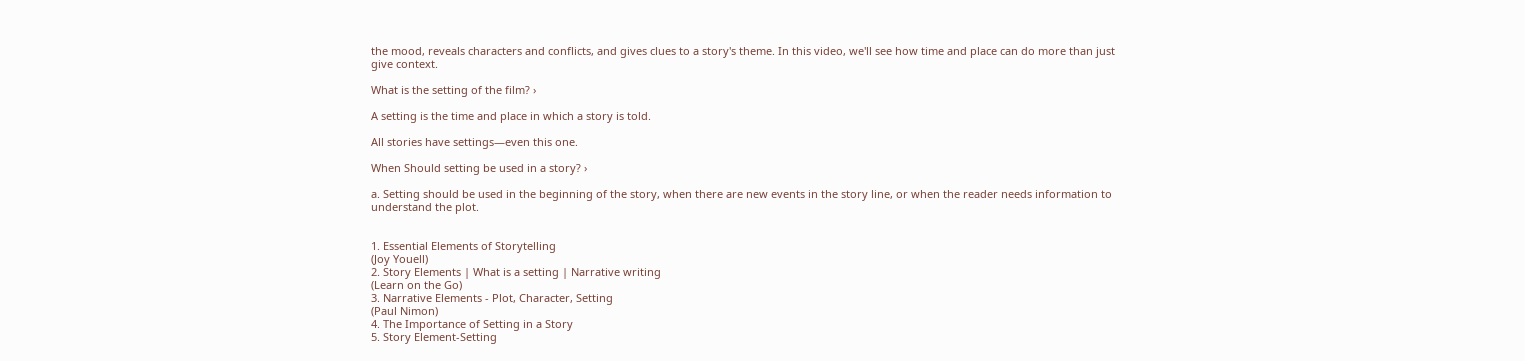the mood, reveals characters and conflicts, and gives clues to a story's theme. In this video, we'll see how time and place can do more than just give context.

What is the setting of the film? ›

A setting is the time and place in which a story is told.

All stories have settings—even this one.

When Should setting be used in a story? ›

a. Setting should be used in the beginning of the story, when there are new events in the story line, or when the reader needs information to understand the plot.


1. Essential Elements of Storytelling
(Joy Youell)
2. Story Elements | What is a setting | Narrative writing
(Learn on the Go)
3. Narrative Elements - Plot, Character, Setting
(Paul Nimon)
4. The Importance of Setting in a Story
5. Story Element-Setting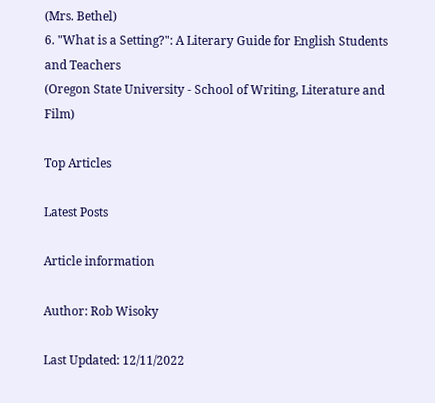(Mrs. Bethel)
6. "What is a Setting?": A Literary Guide for English Students and Teachers
(Oregon State University - School of Writing, Literature and Film)

Top Articles

Latest Posts

Article information

Author: Rob Wisoky

Last Updated: 12/11/2022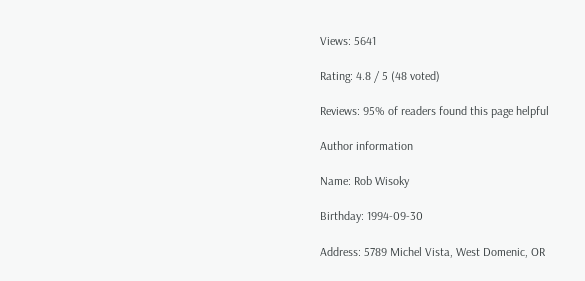Views: 5641

Rating: 4.8 / 5 (48 voted)

Reviews: 95% of readers found this page helpful

Author information

Name: Rob Wisoky

Birthday: 1994-09-30

Address: 5789 Michel Vista, West Domenic, OR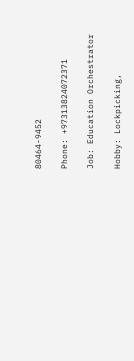80464-9452

Phone: +97313824072371

Job: Education Orchestrator

Hobby: Lockpicking,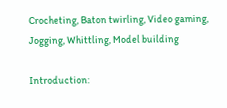Crocheting, Baton twirling, Video gaming, Jogging, Whittling, Model building

Introduction: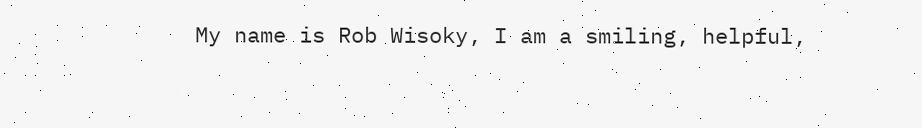My name is Rob Wisoky, I am a smiling, helpful,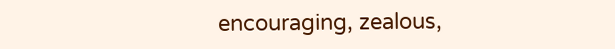encouraging, zealous,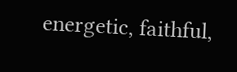energetic, faithful,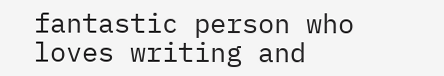fantastic person who loves writing and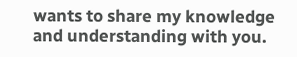wants to share my knowledge and understanding with you.